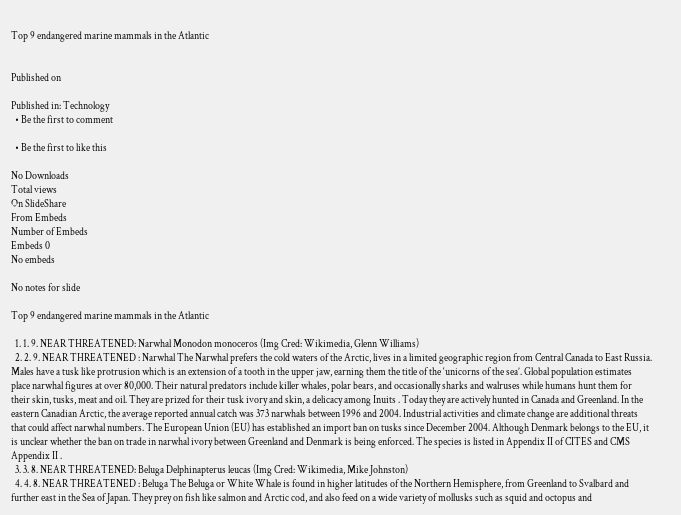Top 9 endangered marine mammals in the Atlantic


Published on

Published in: Technology
  • Be the first to comment

  • Be the first to like this

No Downloads
Total views
On SlideShare
From Embeds
Number of Embeds
Embeds 0
No embeds

No notes for slide

Top 9 endangered marine mammals in the Atlantic

  1. 1. 9. NEAR THREATENED: Narwhal Monodon monoceros (Img Cred: Wikimedia, Glenn Williams)
  2. 2. 9. NEAR THREATENED : Narwhal The Narwhal prefers the cold waters of the Arctic, lives in a limited geographic region from Central Canada to East Russia. Males have a tusk like protrusion which is an extension of a tooth in the upper jaw, earning them the title of the ‘unicorns of the sea’. Global population estimates place narwhal figures at over 80,000. Their natural predators include killer whales, polar bears, and occasionally sharks and walruses while humans hunt them for their skin, tusks, meat and oil. They are prized for their tusk ivory and skin, a delicacy among Inuits . Today they are actively hunted in Canada and Greenland. In the eastern Canadian Arctic, the average reported annual catch was 373 narwhals between 1996 and 2004. Industrial activities and climate change are additional threats that could affect narwhal numbers. The European Union (EU) has established an import ban on tusks since December 2004. Although Denmark belongs to the EU, it is unclear whether the ban on trade in narwhal ivory between Greenland and Denmark is being enforced. The species is listed in Appendix II of CITES and CMS Appendix II .
  3. 3. 8. NEAR THREATENED: Beluga Delphinapterus leucas (Img Cred: Wikimedia, Mike Johnston)
  4. 4. 8. NEAR THREATENED : Beluga The Beluga or White Whale is found in higher latitudes of the Northern Hemisphere, from Greenland to Svalbard and further east in the Sea of Japan. They prey on fish like salmon and Arctic cod, and also feed on a wide variety of mollusks such as squid and octopus and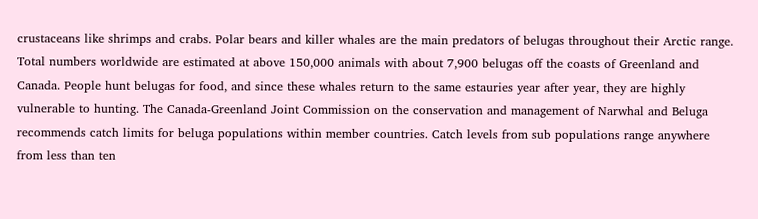crustaceans like shrimps and crabs. Polar bears and killer whales are the main predators of belugas throughout their Arctic range. Total numbers worldwide are estimated at above 150,000 animals with about 7,900 belugas off the coasts of Greenland and Canada. People hunt belugas for food, and since these whales return to the same estauries year after year, they are highly vulnerable to hunting. The Canada-Greenland Joint Commission on the conservation and management of Narwhal and Beluga recommends catch limits for beluga populations within member countries. Catch levels from sub populations range anywhere from less than ten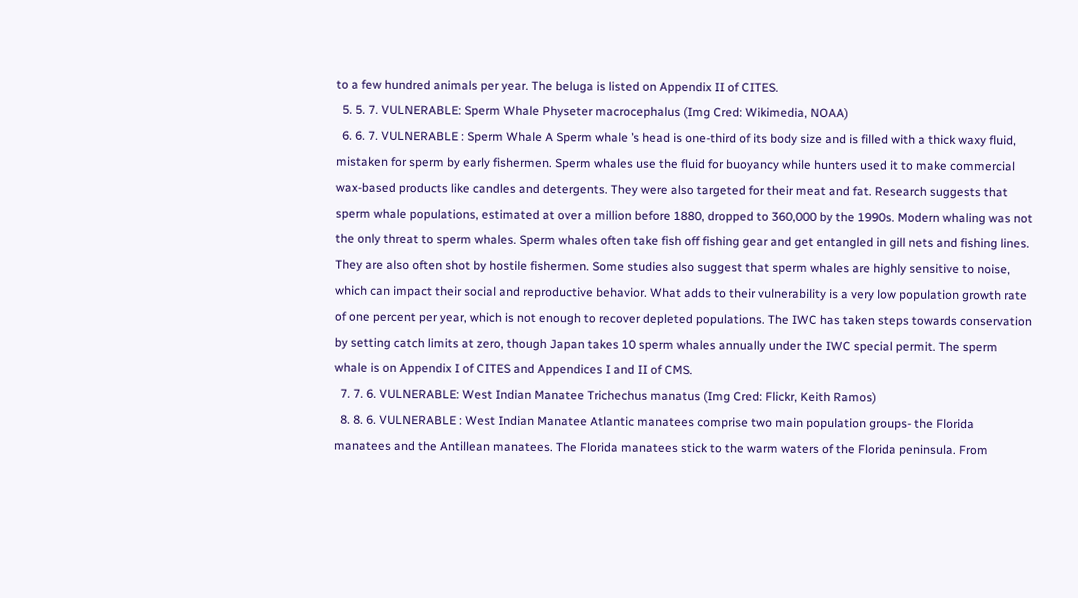to a few hundred animals per year. The beluga is listed on Appendix II of CITES.
  5. 5. 7. VULNERABLE: Sperm Whale Physeter macrocephalus (Img Cred: Wikimedia, NOAA)
  6. 6. 7. VULNERABLE : Sperm Whale A Sperm whale ’s head is one-third of its body size and is filled with a thick waxy fluid, mistaken for sperm by early fishermen. Sperm whales use the fluid for buoyancy while hunters used it to make commercial wax-based products like candles and detergents. They were also targeted for their meat and fat. Research suggests that sperm whale populations, estimated at over a million before 1880, dropped to 360,000 by the 1990s. Modern whaling was not the only threat to sperm whales. Sperm whales often take fish off fishing gear and get entangled in gill nets and fishing lines. They are also often shot by hostile fishermen. Some studies also suggest that sperm whales are highly sensitive to noise, which can impact their social and reproductive behavior. What adds to their vulnerability is a very low population growth rate of one percent per year, which is not enough to recover depleted populations. The IWC has taken steps towards conservation by setting catch limits at zero, though Japan takes 10 sperm whales annually under the IWC special permit. The sperm whale is on Appendix I of CITES and Appendices I and II of CMS.
  7. 7. 6. VULNERABLE: West Indian Manatee Trichechus manatus (Img Cred: Flickr, Keith Ramos)
  8. 8. 6. VULNERABLE : West Indian Manatee Atlantic manatees comprise two main population groups- the Florida manatees and the Antillean manatees. The Florida manatees stick to the warm waters of the Florida peninsula. From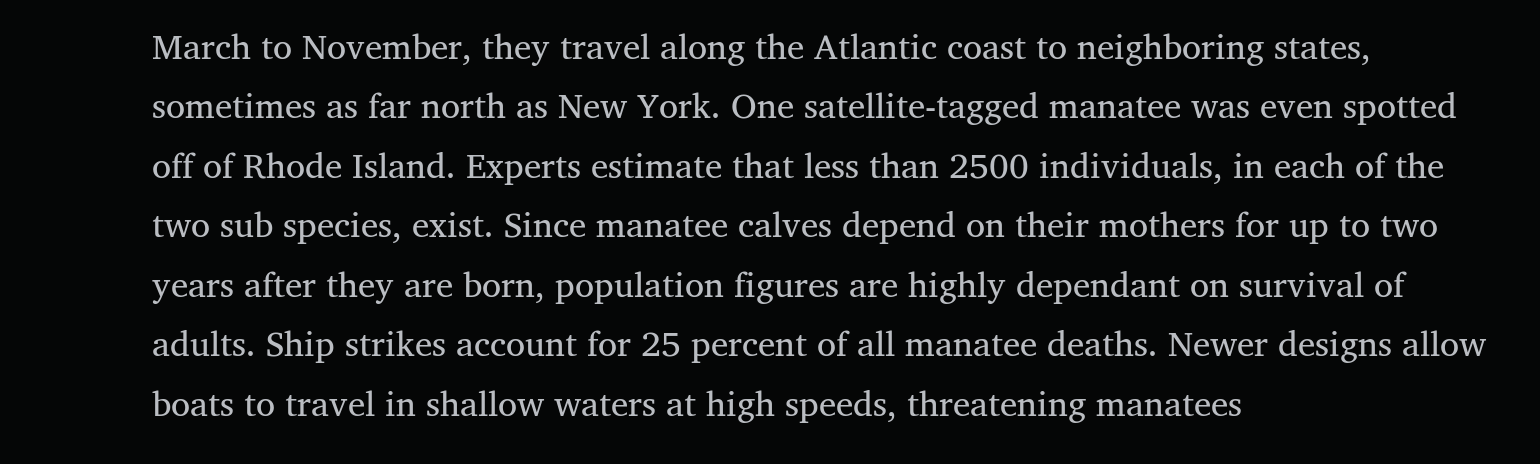March to November, they travel along the Atlantic coast to neighboring states, sometimes as far north as New York. One satellite-tagged manatee was even spotted off of Rhode Island. Experts estimate that less than 2500 individuals, in each of the two sub species, exist. Since manatee calves depend on their mothers for up to two years after they are born, population figures are highly dependant on survival of adults. Ship strikes account for 25 percent of all manatee deaths. Newer designs allow boats to travel in shallow waters at high speeds, threatening manatees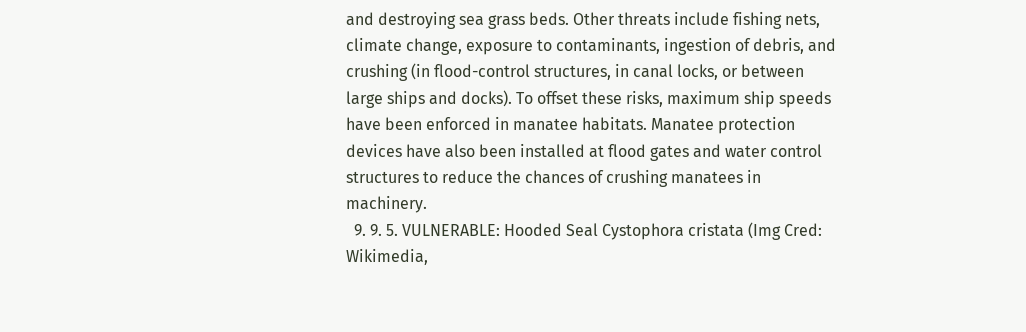and destroying sea grass beds. Other threats include fishing nets, climate change, exposure to contaminants, ingestion of debris, and crushing (in flood-control structures, in canal locks, or between large ships and docks). To offset these risks, maximum ship speeds have been enforced in manatee habitats. Manatee protection devices have also been installed at flood gates and water control structures to reduce the chances of crushing manatees in machinery.
  9. 9. 5. VULNERABLE: Hooded Seal Cystophora cristata (Img Cred: Wikimedia,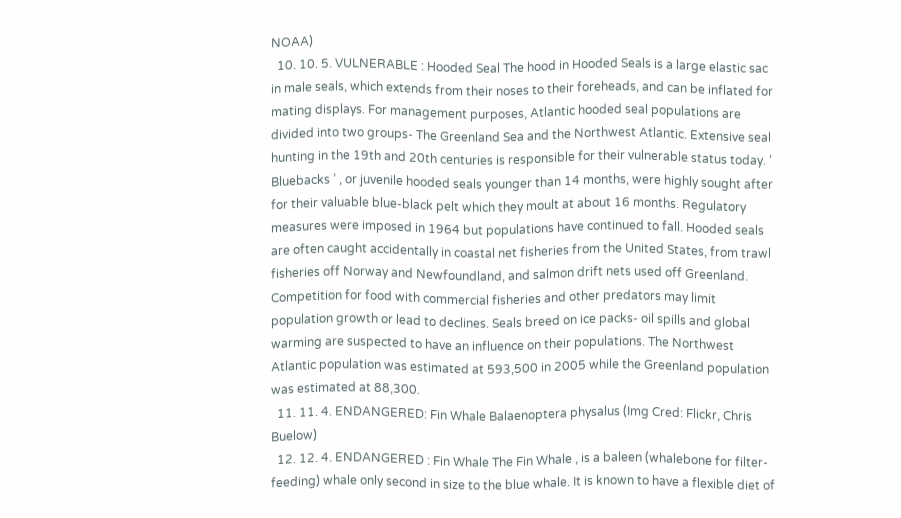NOAA)
  10. 10. 5. VULNERABLE : Hooded Seal The hood in Hooded Seals is a large elastic sac in male seals, which extends from their noses to their foreheads, and can be inflated for mating displays. For management purposes, Atlantic hooded seal populations are divided into two groups- The Greenland Sea and the Northwest Atlantic. Extensive seal hunting in the 19th and 20th centuries is responsible for their vulnerable status today. ‘ Bluebacks ’ , or juvenile hooded seals younger than 14 months, were highly sought after for their valuable blue-black pelt which they moult at about 16 months. Regulatory measures were imposed in 1964 but populations have continued to fall. Hooded seals are often caught accidentally in coastal net fisheries from the United States, from trawl fisheries off Norway and Newfoundland, and salmon drift nets used off Greenland. Competition for food with commercial fisheries and other predators may limit population growth or lead to declines. Seals breed on ice packs- oil spills and global warming are suspected to have an influence on their populations. The Northwest Atlantic population was estimated at 593,500 in 2005 while the Greenland population was estimated at 88,300.
  11. 11. 4. ENDANGERED: Fin Whale Balaenoptera physalus (Img Cred: Flickr, Chris Buelow)
  12. 12. 4. ENDANGERED : Fin Whale The Fin Whale , is a baleen (whalebone for filter-feeding) whale only second in size to the blue whale. It is known to have a flexible diet of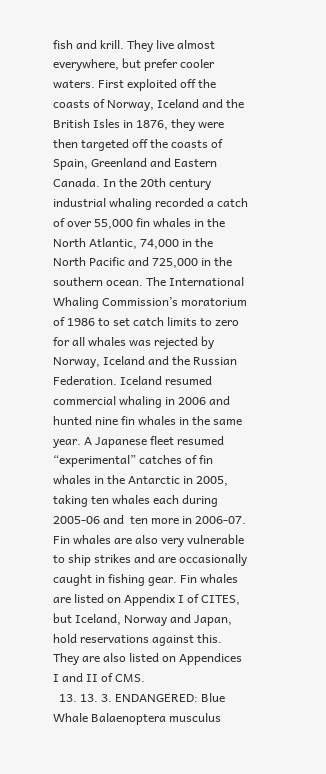fish and krill. They live almost everywhere, but prefer cooler waters. First exploited off the coasts of Norway, Iceland and the British Isles in 1876, they were then targeted off the coasts of Spain, Greenland and Eastern Canada. In the 20th century industrial whaling recorded a catch of over 55,000 fin whales in the North Atlantic, 74,000 in the North Pacific and 725,000 in the southern ocean. The International Whaling Commission’s moratorium of 1986 to set catch limits to zero for all whales was rejected by Norway, Iceland and the Russian Federation. Iceland resumed commercial whaling in 2006 and hunted nine fin whales in the same year. A Japanese fleet resumed “experimental” catches of fin whales in the Antarctic in 2005, taking ten whales each during 2005-06 and  ten more in 2006-07. Fin whales are also very vulnerable to ship strikes and are occasionally caught in fishing gear. Fin whales are listed on Appendix I of CITES, but Iceland, Norway and Japan, hold reservations against this. They are also listed on Appendices I and II of CMS.
  13. 13. 3. ENDANGERED: Blue Whale Balaenoptera musculus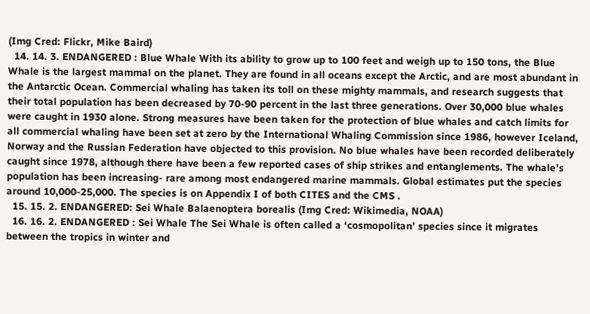(Img Cred: Flickr, Mike Baird)
  14. 14. 3. ENDANGERED : Blue Whale With its ability to grow up to 100 feet and weigh up to 150 tons, the Blue Whale is the largest mammal on the planet. They are found in all oceans except the Arctic, and are most abundant in the Antarctic Ocean. Commercial whaling has taken its toll on these mighty mammals, and research suggests that their total population has been decreased by 70-90 percent in the last three generations. Over 30,000 blue whales were caught in 1930 alone. Strong measures have been taken for the protection of blue whales and catch limits for all commercial whaling have been set at zero by the International Whaling Commission since 1986, however Iceland, Norway and the Russian Federation have objected to this provision. No blue whales have been recorded deliberately caught since 1978, although there have been a few reported cases of ship strikes and entanglements. The whale’s population has been increasing- rare among most endangered marine mammals. Global estimates put the species around 10,000-25,000. The species is on Appendix I of both CITES and the CMS .
  15. 15. 2. ENDANGERED: Sei Whale Balaenoptera borealis (Img Cred: Wikimedia, NOAA)
  16. 16. 2. ENDANGERED : Sei Whale The Sei Whale is often called a ‘cosmopolitan’ species since it migrates between the tropics in winter and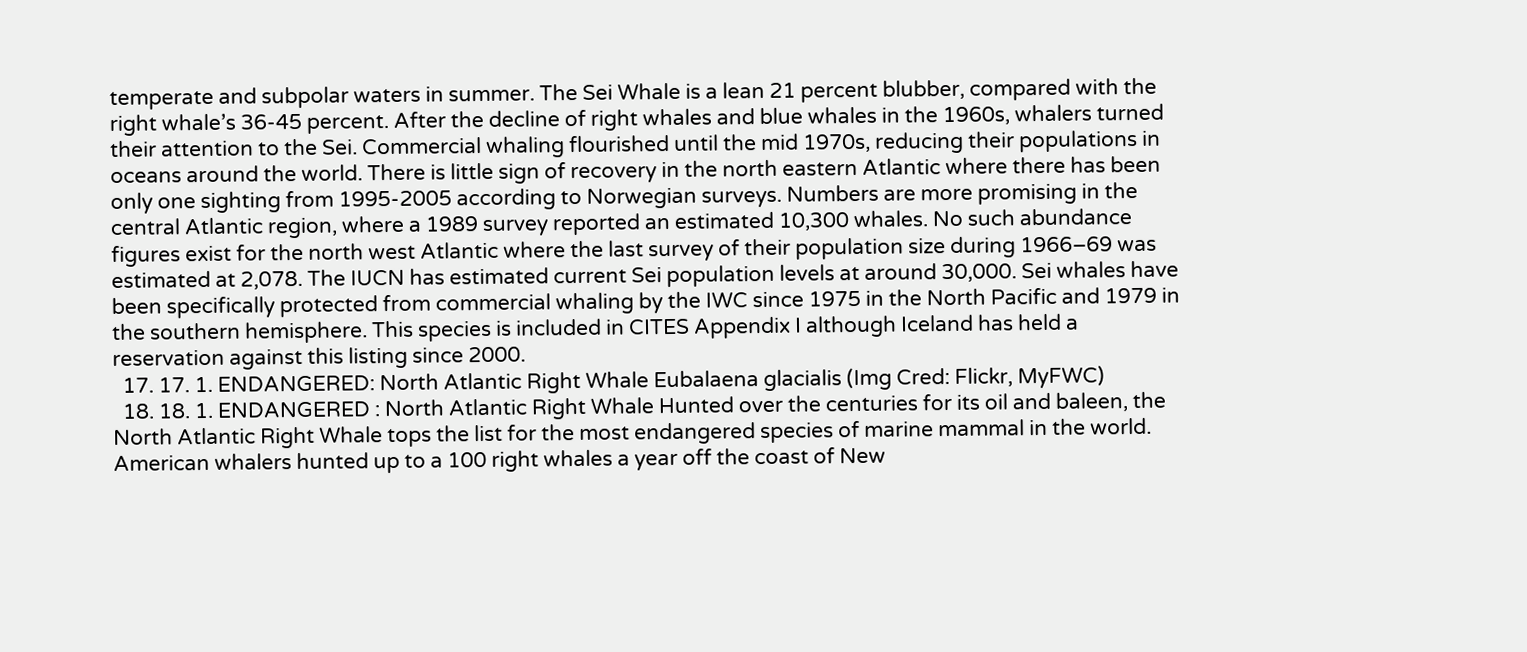temperate and subpolar waters in summer. The Sei Whale is a lean 21 percent blubber, compared with the right whale’s 36-45 percent. After the decline of right whales and blue whales in the 1960s, whalers turned their attention to the Sei. Commercial whaling flourished until the mid 1970s, reducing their populations in oceans around the world. There is little sign of recovery in the north eastern Atlantic where there has been only one sighting from 1995-2005 according to Norwegian surveys. Numbers are more promising in the central Atlantic region, where a 1989 survey reported an estimated 10,300 whales. No such abundance figures exist for the north west Atlantic where the last survey of their population size during 1966–69 was estimated at 2,078. The IUCN has estimated current Sei population levels at around 30,000. Sei whales have been specifically protected from commercial whaling by the IWC since 1975 in the North Pacific and 1979 in the southern hemisphere. This species is included in CITES Appendix I although Iceland has held a reservation against this listing since 2000.
  17. 17. 1. ENDANGERED: North Atlantic Right Whale Eubalaena glacialis (Img Cred: Flickr, MyFWC)
  18. 18. 1. ENDANGERED : North Atlantic Right Whale Hunted over the centuries for its oil and baleen, the North Atlantic Right Whale tops the list for the most endangered species of marine mammal in the world. American whalers hunted up to a 100 right whales a year off the coast of New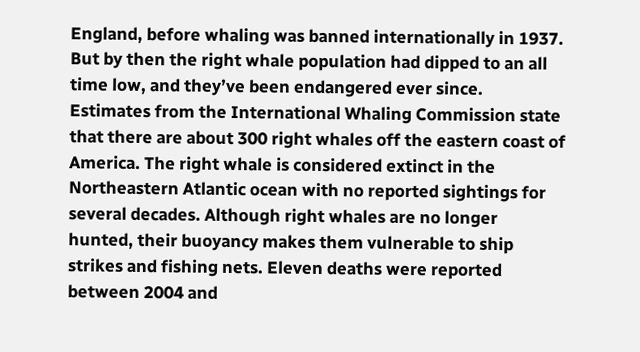England, before whaling was banned internationally in 1937. But by then the right whale population had dipped to an all time low, and they’ve been endangered ever since. Estimates from the International Whaling Commission state that there are about 300 right whales off the eastern coast of America. The right whale is considered extinct in the Northeastern Atlantic ocean with no reported sightings for several decades. Although right whales are no longer hunted, their buoyancy makes them vulnerable to ship strikes and fishing nets. Eleven deaths were reported between 2004 and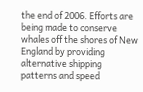the end of 2006. Efforts are being made to conserve whales off the shores of New England by providing alternative shipping patterns and speed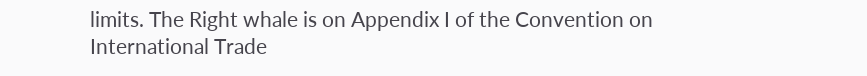limits. The Right whale is on Appendix I of the Convention on International Trade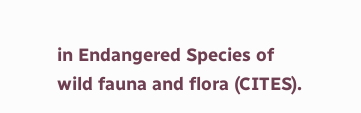in Endangered Species of wild fauna and flora (CITES).